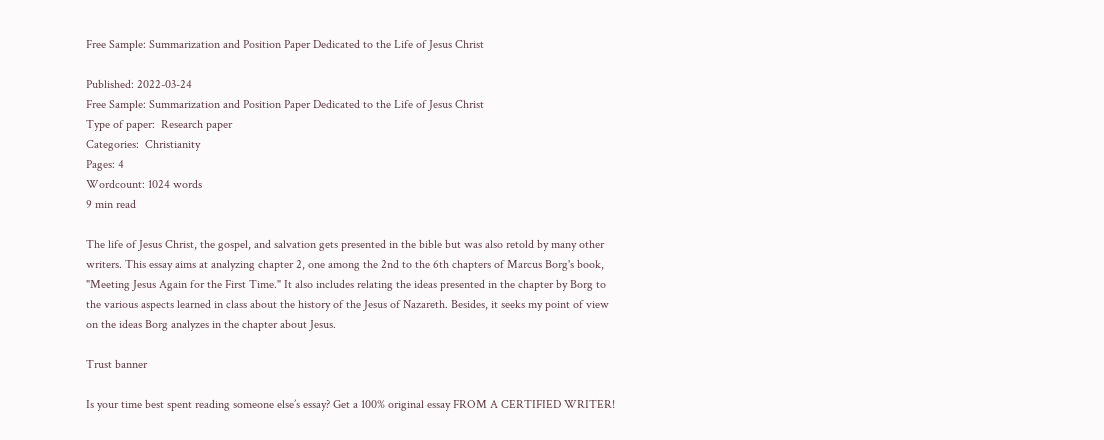Free Sample: Summarization and Position Paper Dedicated to the Life of Jesus Christ

Published: 2022-03-24
Free Sample: Summarization and Position Paper Dedicated to the Life of Jesus Christ
Type of paper:  Research paper
Categories:  Christianity
Pages: 4
Wordcount: 1024 words
9 min read

The life of Jesus Christ, the gospel, and salvation gets presented in the bible but was also retold by many other writers. This essay aims at analyzing chapter 2, one among the 2nd to the 6th chapters of Marcus Borg's book, "Meeting Jesus Again for the First Time." It also includes relating the ideas presented in the chapter by Borg to the various aspects learned in class about the history of the Jesus of Nazareth. Besides, it seeks my point of view on the ideas Borg analyzes in the chapter about Jesus.

Trust banner

Is your time best spent reading someone else’s essay? Get a 100% original essay FROM A CERTIFIED WRITER!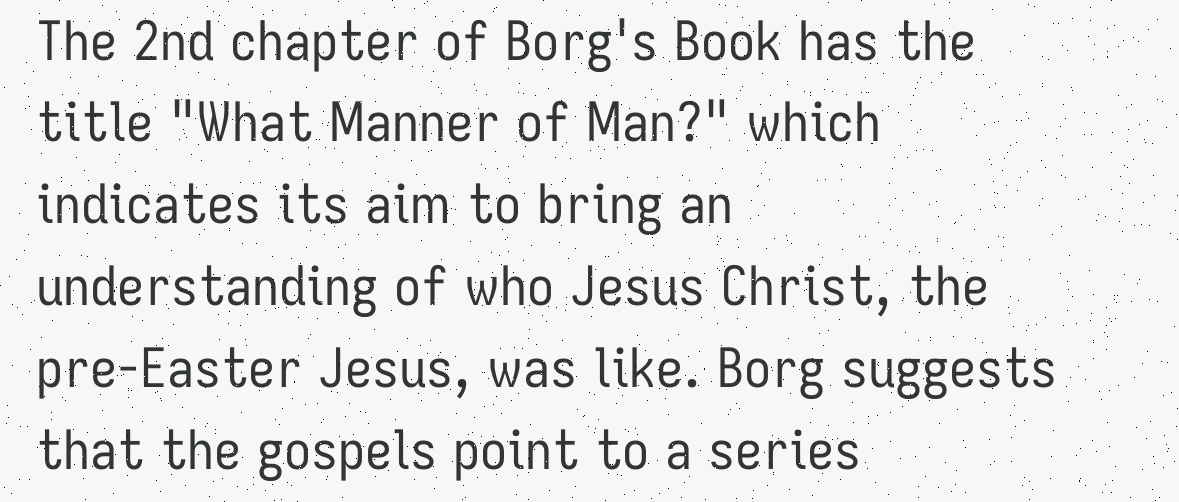The 2nd chapter of Borg's Book has the title "What Manner of Man?" which indicates its aim to bring an understanding of who Jesus Christ, the pre-Easter Jesus, was like. Borg suggests that the gospels point to a series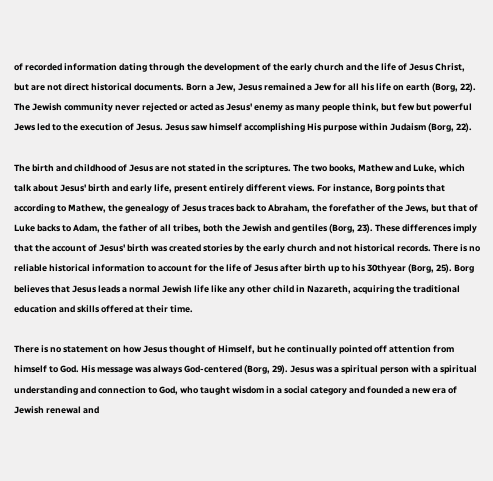of recorded information dating through the development of the early church and the life of Jesus Christ, but are not direct historical documents. Born a Jew, Jesus remained a Jew for all his life on earth (Borg, 22). The Jewish community never rejected or acted as Jesus' enemy as many people think, but few but powerful Jews led to the execution of Jesus. Jesus saw himself accomplishing His purpose within Judaism (Borg, 22).

The birth and childhood of Jesus are not stated in the scriptures. The two books, Mathew and Luke, which talk about Jesus' birth and early life, present entirely different views. For instance, Borg points that according to Mathew, the genealogy of Jesus traces back to Abraham, the forefather of the Jews, but that of Luke backs to Adam, the father of all tribes, both the Jewish and gentiles (Borg, 23). These differences imply that the account of Jesus' birth was created stories by the early church and not historical records. There is no reliable historical information to account for the life of Jesus after birth up to his 30thyear (Borg, 25). Borg believes that Jesus leads a normal Jewish life like any other child in Nazareth, acquiring the traditional education and skills offered at their time.

There is no statement on how Jesus thought of Himself, but he continually pointed off attention from himself to God. His message was always God-centered (Borg, 29). Jesus was a spiritual person with a spiritual understanding and connection to God, who taught wisdom in a social category and founded a new era of Jewish renewal and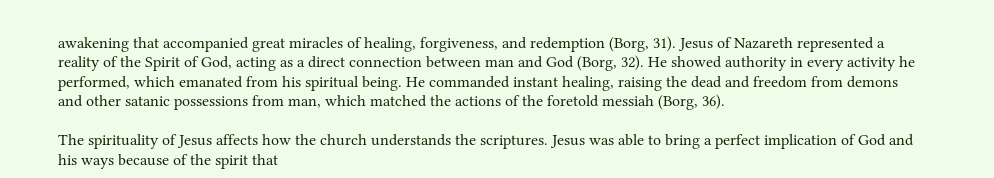awakening that accompanied great miracles of healing, forgiveness, and redemption (Borg, 31). Jesus of Nazareth represented a reality of the Spirit of God, acting as a direct connection between man and God (Borg, 32). He showed authority in every activity he performed, which emanated from his spiritual being. He commanded instant healing, raising the dead and freedom from demons and other satanic possessions from man, which matched the actions of the foretold messiah (Borg, 36).

The spirituality of Jesus affects how the church understands the scriptures. Jesus was able to bring a perfect implication of God and his ways because of the spirit that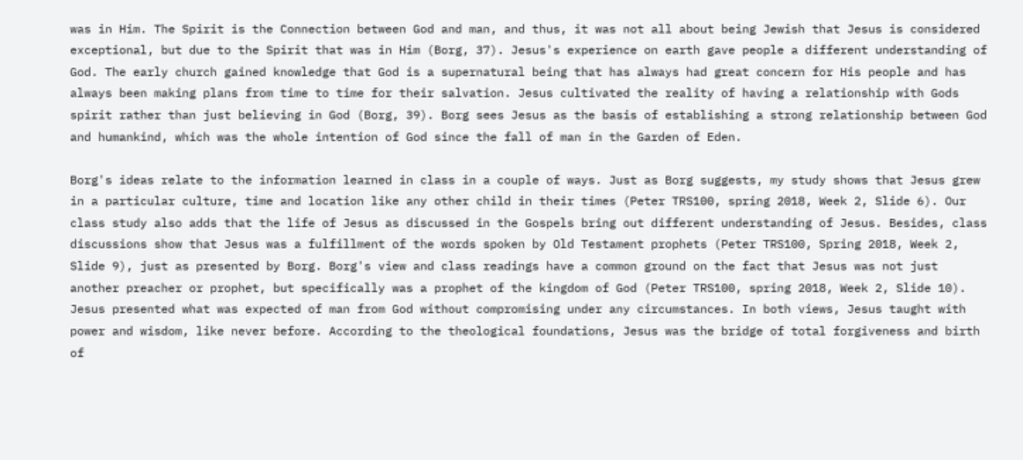was in Him. The Spirit is the Connection between God and man, and thus, it was not all about being Jewish that Jesus is considered exceptional, but due to the Spirit that was in Him (Borg, 37). Jesus's experience on earth gave people a different understanding of God. The early church gained knowledge that God is a supernatural being that has always had great concern for His people and has always been making plans from time to time for their salvation. Jesus cultivated the reality of having a relationship with Gods spirit rather than just believing in God (Borg, 39). Borg sees Jesus as the basis of establishing a strong relationship between God and humankind, which was the whole intention of God since the fall of man in the Garden of Eden.

Borg's ideas relate to the information learned in class in a couple of ways. Just as Borg suggests, my study shows that Jesus grew in a particular culture, time and location like any other child in their times (Peter TRS100, spring 2018, Week 2, Slide 6). Our class study also adds that the life of Jesus as discussed in the Gospels bring out different understanding of Jesus. Besides, class discussions show that Jesus was a fulfillment of the words spoken by Old Testament prophets (Peter TRS100, Spring 2018, Week 2, Slide 9), just as presented by Borg. Borg's view and class readings have a common ground on the fact that Jesus was not just another preacher or prophet, but specifically was a prophet of the kingdom of God (Peter TRS100, spring 2018, Week 2, Slide 10). Jesus presented what was expected of man from God without compromising under any circumstances. In both views, Jesus taught with power and wisdom, like never before. According to the theological foundations, Jesus was the bridge of total forgiveness and birth of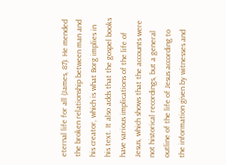eternal life for all (James, 87). He mended the broken relationship between man and his creator, which is what Borg implies in his text. It also adds that the gospel books have various implications of the life of Jesus, which shows that the accounts were not historical recordings, but a general outline of the life of Jesus according to the information given by witnesses and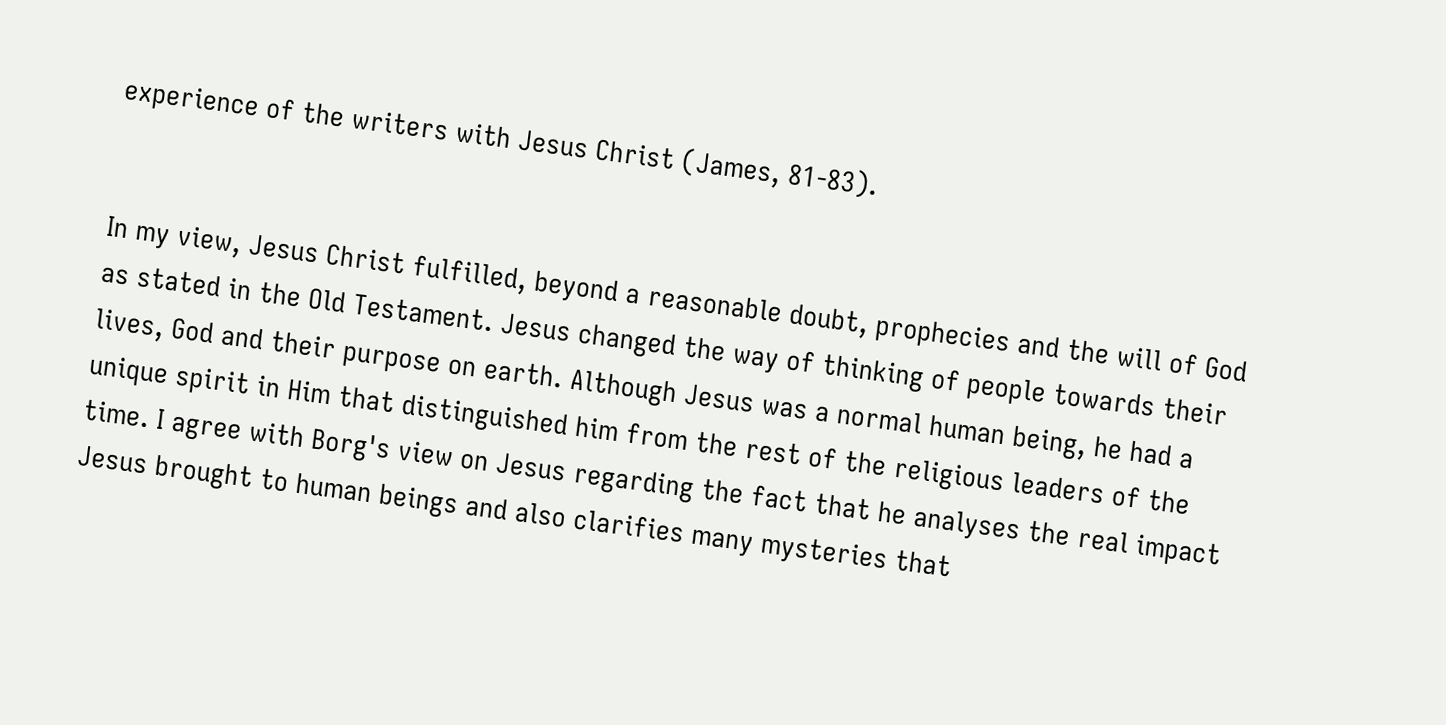experience of the writers with Jesus Christ (James, 81-83).


In my view, Jesus Christ fulfilled, beyond a reasonable doubt, prophecies and the will of God as stated in the Old Testament. Jesus changed the way of thinking of people towards their lives, God and their purpose on earth. Although Jesus was a normal human being, he had a unique spirit in Him that distinguished him from the rest of the religious leaders of the time. I agree with Borg's view on Jesus regarding the fact that he analyses the real impact Jesus brought to human beings and also clarifies many mysteries that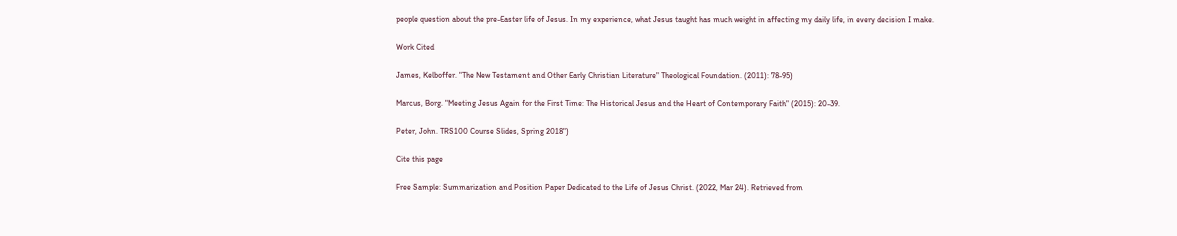people question about the pre-Easter life of Jesus. In my experience, what Jesus taught has much weight in affecting my daily life, in every decision I make.

Work Cited

James, Kelboffer. "The New Testament and Other Early Christian Literature" Theological Foundation. (2011): 78-95)

Marcus, Borg. "Meeting Jesus Again for the First Time: The Historical Jesus and the Heart of Contemporary Faith" (2015): 20-39.

Peter, John. TRS100 Course Slides, Spring 2018")

Cite this page

Free Sample: Summarization and Position Paper Dedicated to the Life of Jesus Christ. (2022, Mar 24). Retrieved from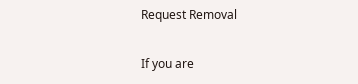Request Removal

If you are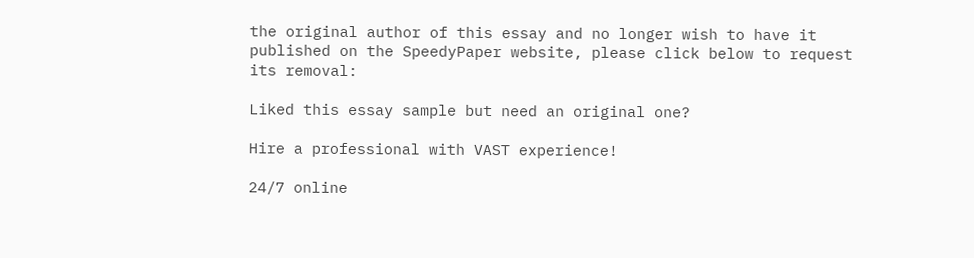the original author of this essay and no longer wish to have it published on the SpeedyPaper website, please click below to request its removal:

Liked this essay sample but need an original one?

Hire a professional with VAST experience!

24/7 online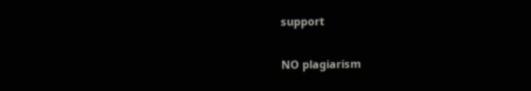support

NO plagiarism